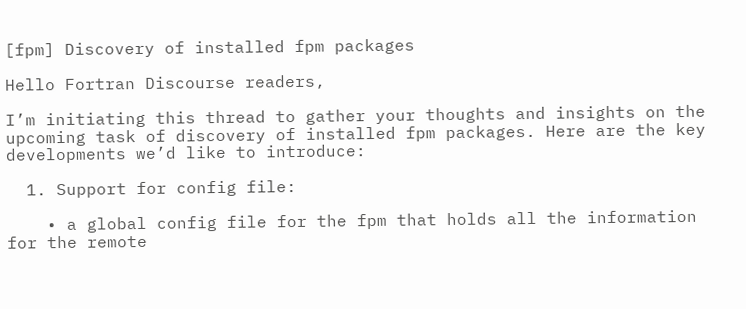[fpm] Discovery of installed fpm packages

Hello Fortran Discourse readers,

I’m initiating this thread to gather your thoughts and insights on the upcoming task of discovery of installed fpm packages. Here are the key developments we’d like to introduce:

  1. Support for config file:

    • a global config file for the fpm that holds all the information for the remote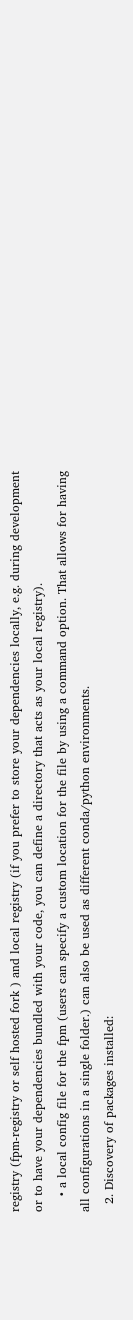registry (fpm-registry or self hosted fork ) and local registry (if you prefer to store your dependencies locally, e.g. during development or to have your dependencies bundled with your code, you can define a directory that acts as your local registry).
    • a local config file for the fpm (users can specify a custom location for the file by using a command option. That allows for having all configurations in a single folder.) can also be used as different conda/python environments.
  2. Discovery of packages installed: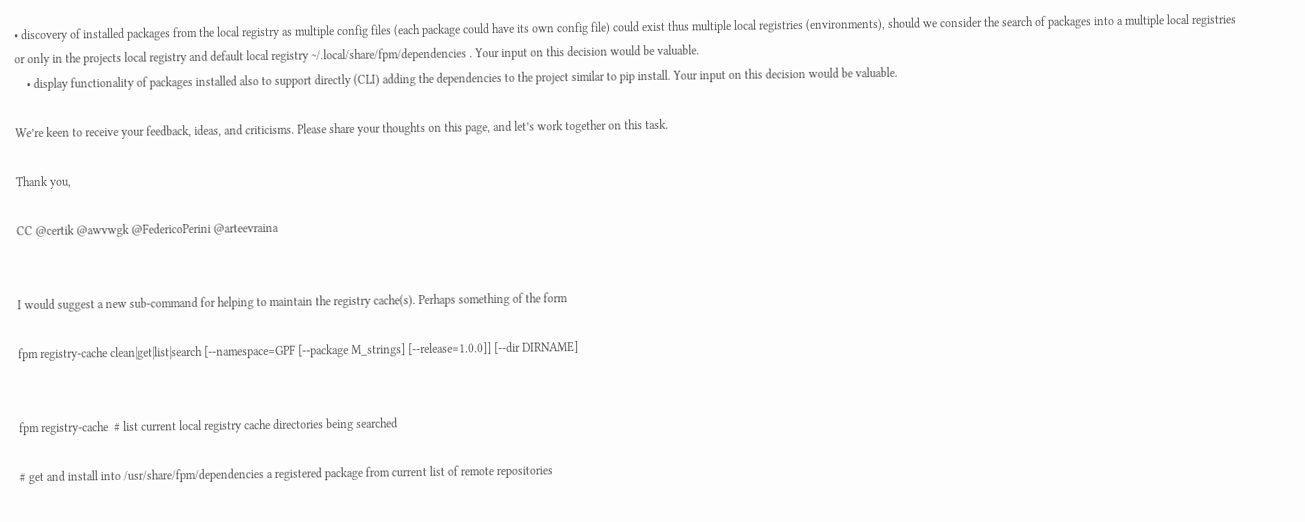• discovery of installed packages from the local registry as multiple config files (each package could have its own config file) could exist thus multiple local registries (environments), should we consider the search of packages into a multiple local registries or only in the projects local registry and default local registry ~/.local/share/fpm/dependencies . Your input on this decision would be valuable.
    • display functionality of packages installed also to support directly (CLI) adding the dependencies to the project similar to pip install. Your input on this decision would be valuable.

We’re keen to receive your feedback, ideas, and criticisms. Please share your thoughts on this page, and let’s work together on this task.

Thank you,

CC @certik @awvwgk @FedericoPerini @arteevraina


I would suggest a new sub-command for helping to maintain the registry cache(s). Perhaps something of the form

fpm registry-cache clean|get|list|search [--namespace=GPF [--package M_strings] [--release=1.0.0]] [--dir DIRNAME]


fpm registry-cache  # list current local registry cache directories being searched

# get and install into /usr/share/fpm/dependencies a registered package from current list of remote repositories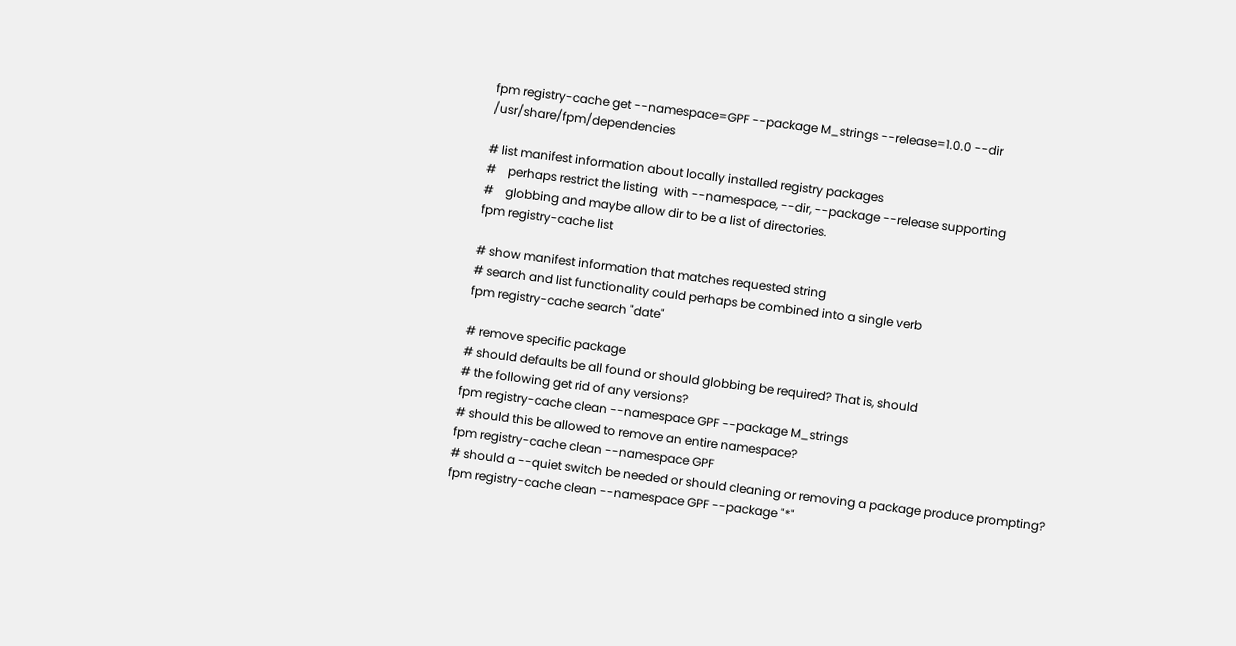fpm registry-cache get --namespace=GPF --package M_strings --release=1.0.0 --dir /usr/share/fpm/dependencies

# list manifest information about locally installed registry packages
#    perhaps restrict the listing  with --namespace, --dir, --package --release supporting
#    globbing and maybe allow dir to be a list of directories.
fpm registry-cache list

# show manifest information that matches requested string
# search and list functionality could perhaps be combined into a single verb
fpm registry-cache search "date"

# remove specific package
# should defaults be all found or should globbing be required? That is, should
# the following get rid of any versions?
fpm registry-cache clean --namespace GPF --package M_strings
# should this be allowed to remove an entire namespace?
fpm registry-cache clean --namespace GPF
# should a --quiet switch be needed or should cleaning or removing a package produce prompting?
fpm registry-cache clean --namespace GPF --package "*"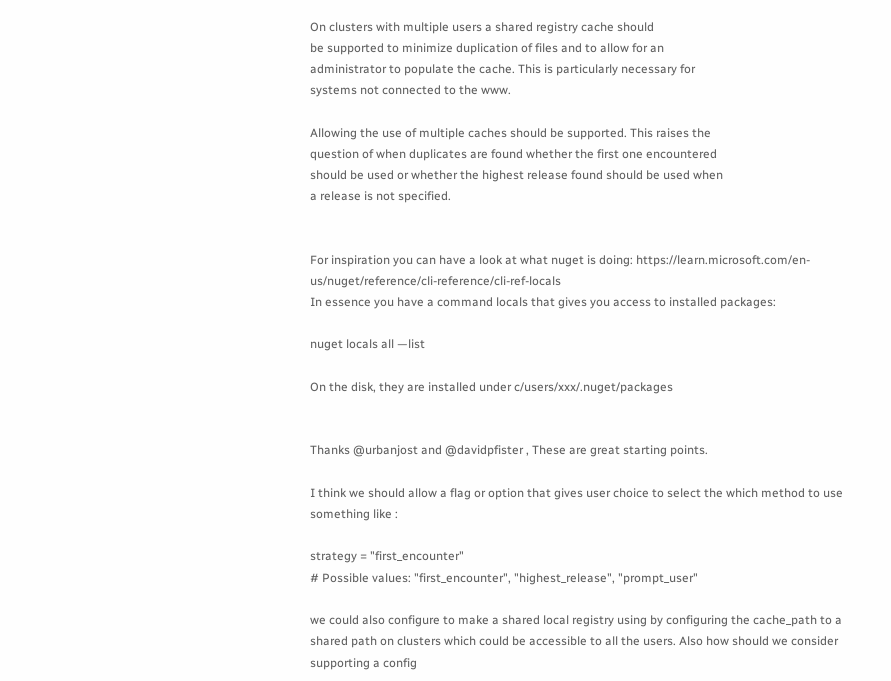On clusters with multiple users a shared registry cache should
be supported to minimize duplication of files and to allow for an
administrator to populate the cache. This is particularly necessary for
systems not connected to the www.

Allowing the use of multiple caches should be supported. This raises the
question of when duplicates are found whether the first one encountered
should be used or whether the highest release found should be used when
a release is not specified.


For inspiration you can have a look at what nuget is doing: https://learn.microsoft.com/en-us/nuget/reference/cli-reference/cli-ref-locals
In essence you have a command locals that gives you access to installed packages:

nuget locals all —list

On the disk, they are installed under c/users/xxx/.nuget/packages


Thanks @urbanjost and @davidpfister , These are great starting points.

I think we should allow a flag or option that gives user choice to select the which method to use something like :

strategy = "first_encounter"
# Possible values: "first_encounter", "highest_release", "prompt_user"

we could also configure to make a shared local registry using by configuring the cache_path to a shared path on clusters which could be accessible to all the users. Also how should we consider supporting a config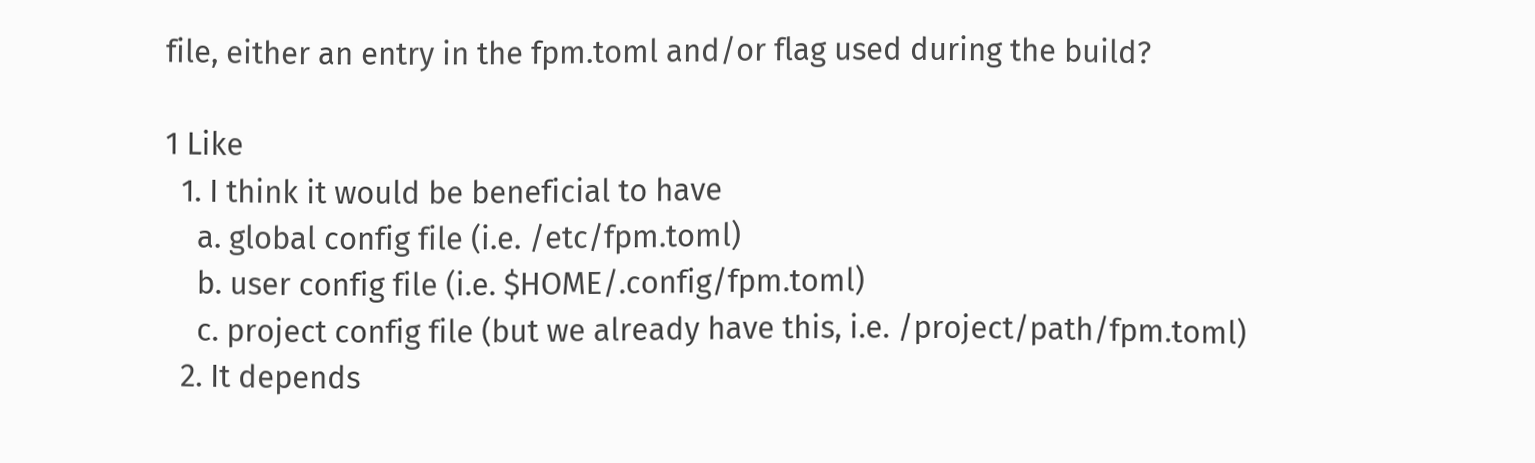file, either an entry in the fpm.toml and/or flag used during the build?

1 Like
  1. I think it would be beneficial to have
    a. global config file (i.e. /etc/fpm.toml)
    b. user config file (i.e. $HOME/.config/fpm.toml)
    c. project config file (but we already have this, i.e. /project/path/fpm.toml)
  2. It depends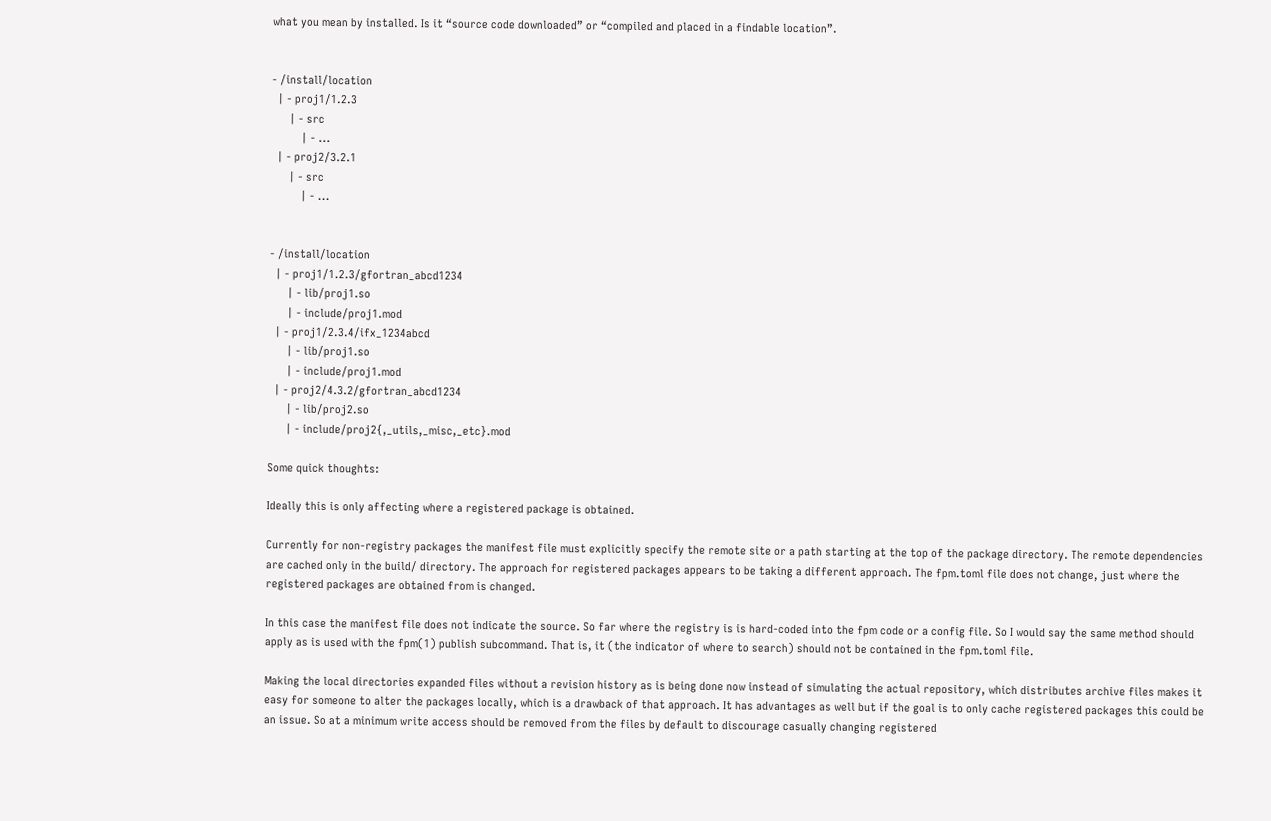what you mean by installed. Is it “source code downloaded” or “compiled and placed in a findable location”.


- /install/location
  | - proj1/1.2.3
      | - src
          | - ...
  | - proj2/3.2.1
      | - src
          | - ...


- /install/location
  | - proj1/1.2.3/gfortran_abcd1234
      | - lib/proj1.so
      | - include/proj1.mod
  | - proj1/2.3.4/ifx_1234abcd
      | - lib/proj1.so
      | - include/proj1.mod
  | - proj2/4.3.2/gfortran_abcd1234
      | - lib/proj2.so
      | - include/proj2{,_utils,_misc,_etc}.mod

Some quick thoughts:

Ideally this is only affecting where a registered package is obtained.

Currently for non-registry packages the manifest file must explicitly specify the remote site or a path starting at the top of the package directory. The remote dependencies are cached only in the build/ directory. The approach for registered packages appears to be taking a different approach. The fpm.toml file does not change, just where the registered packages are obtained from is changed.

In this case the manifest file does not indicate the source. So far where the registry is is hard-coded into the fpm code or a config file. So I would say the same method should apply as is used with the fpm(1) publish subcommand. That is, it (the indicator of where to search) should not be contained in the fpm.toml file.

Making the local directories expanded files without a revision history as is being done now instead of simulating the actual repository, which distributes archive files makes it easy for someone to alter the packages locally, which is a drawback of that approach. It has advantages as well but if the goal is to only cache registered packages this could be an issue. So at a minimum write access should be removed from the files by default to discourage casually changing registered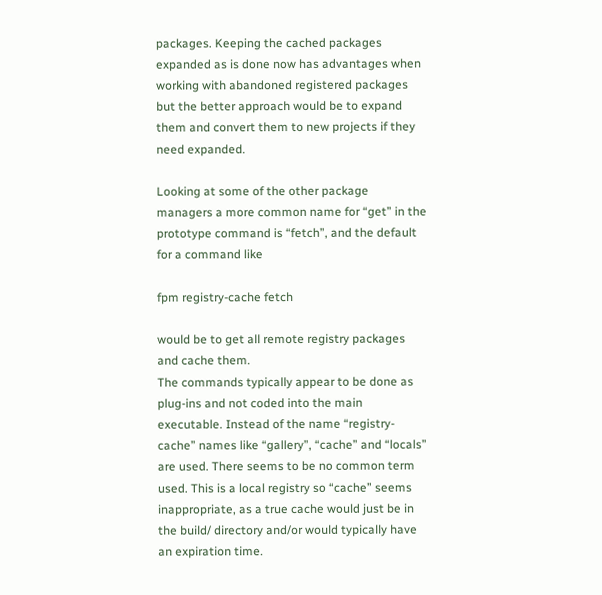packages. Keeping the cached packages expanded as is done now has advantages when working with abandoned registered packages but the better approach would be to expand them and convert them to new projects if they need expanded.

Looking at some of the other package managers a more common name for “get” in the prototype command is “fetch”, and the default for a command like

fpm registry-cache fetch

would be to get all remote registry packages and cache them.
The commands typically appear to be done as plug-ins and not coded into the main executable. Instead of the name “registry-cache” names like “gallery”, “cache” and “locals” are used. There seems to be no common term used. This is a local registry so “cache” seems inappropriate, as a true cache would just be in the build/ directory and/or would typically have an expiration time.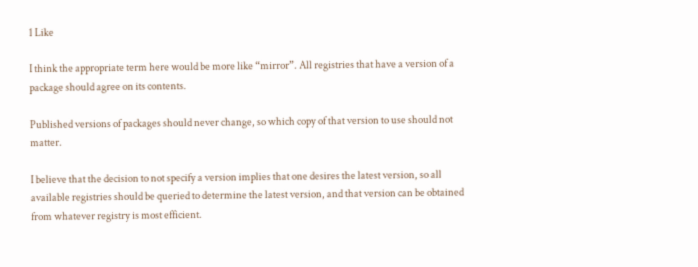1 Like

I think the appropriate term here would be more like “mirror”. All registries that have a version of a package should agree on its contents.

Published versions of packages should never change, so which copy of that version to use should not matter.

I believe that the decision to not specify a version implies that one desires the latest version, so all available registries should be queried to determine the latest version, and that version can be obtained from whatever registry is most efficient.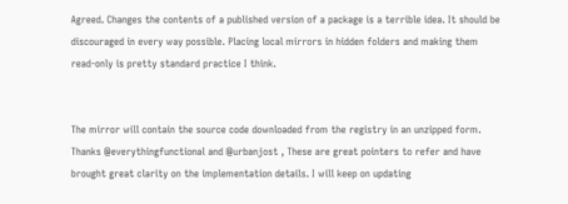Agreed. Changes the contents of a published version of a package is a terrible idea. It should be discouraged in every way possible. Placing local mirrors in hidden folders and making them read-only is pretty standard practice I think.


The mirror will contain the source code downloaded from the registry in an unzipped form. Thanks @everythingfunctional and @urbanjost , These are great pointers to refer and have brought great clarity on the implementation details. I will keep on updating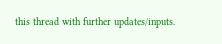this thread with further updates/inputs.